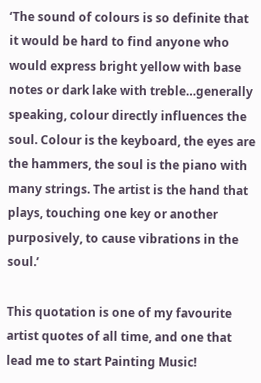‘The sound of colours is so definite that it would be hard to find anyone who would express bright yellow with base notes or dark lake with treble…generally speaking, colour directly influences the soul. Colour is the keyboard, the eyes are the hammers, the soul is the piano with many strings. The artist is the hand that plays, touching one key or another purposively, to cause vibrations in the soul.’

This quotation is one of my favourite artist quotes of all time, and one that lead me to start Painting Music!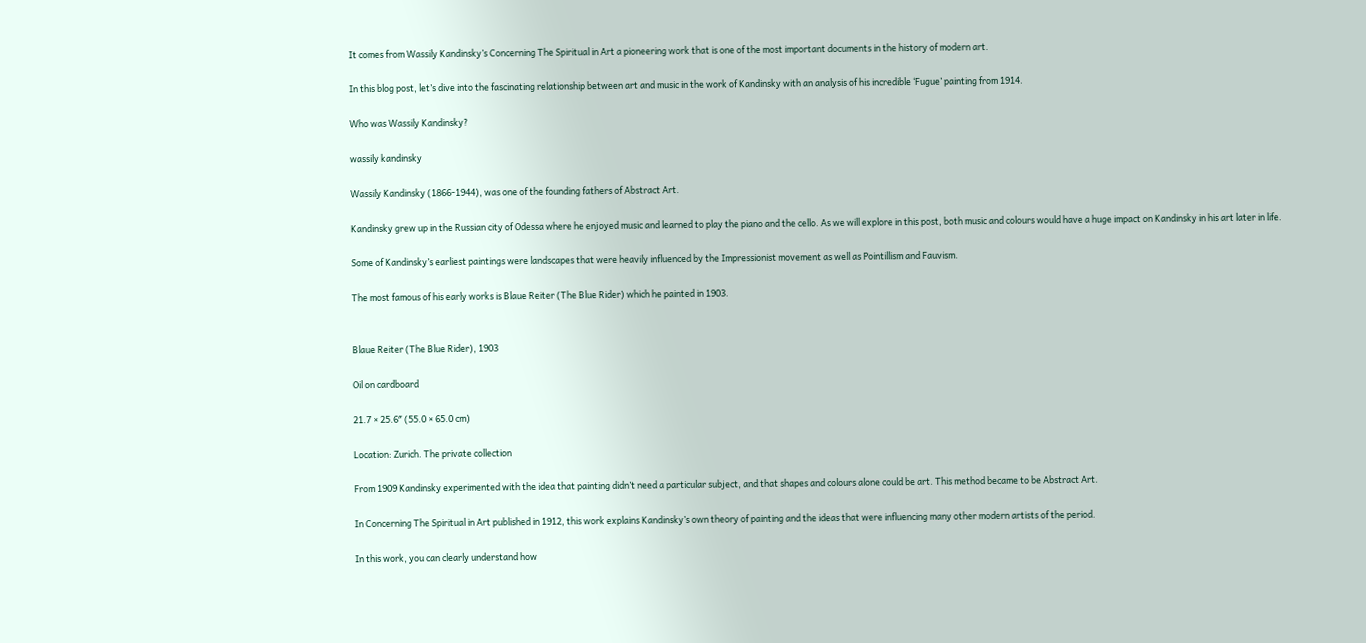It comes from Wassily Kandinsky’s Concerning The Spiritual in Art a pioneering work that is one of the most important documents in the history of modern art.

In this blog post, let’s dive into the fascinating relationship between art and music in the work of Kandinsky with an analysis of his incredible ‘Fugue’ painting from 1914.

Who was Wassily Kandinsky?

wassily kandinsky

Wassily Kandinsky (1866-1944), was one of the founding fathers of Abstract Art.

Kandinsky grew up in the Russian city of Odessa where he enjoyed music and learned to play the piano and the cello. As we will explore in this post, both music and colours would have a huge impact on Kandinsky in his art later in life.

Some of Kandinsky’s earliest paintings were landscapes that were heavily influenced by the Impressionist movement as well as Pointillism and Fauvism.

The most famous of his early works is Blaue Reiter (The Blue Rider) which he painted in 1903.


Blaue Reiter (The Blue Rider), 1903

Oil on cardboard

21.7 × 25.6″ (55.0 × 65.0 cm)

Location: Zurich. The private collection

From 1909 Kandinsky experimented with the idea that painting didn’t need a particular subject, and that shapes and colours alone could be art. This method became to be Abstract Art.

In Concerning The Spiritual in Art published in 1912, this work explains Kandinsky’s own theory of painting and the ideas that were influencing many other modern artists of the period.

In this work, you can clearly understand how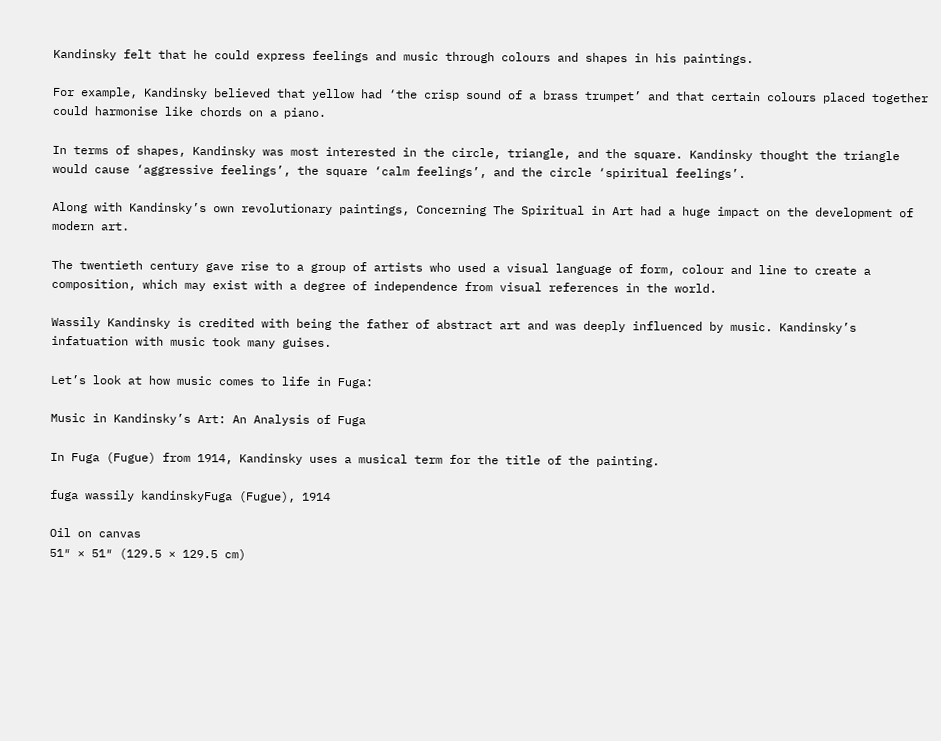Kandinsky felt that he could express feelings and music through colours and shapes in his paintings.

For example, Kandinsky believed that yellow had ‘the crisp sound of a brass trumpet’ and that certain colours placed together could harmonise like chords on a piano.

In terms of shapes, Kandinsky was most interested in the circle, triangle, and the square. Kandinsky thought the triangle would cause ‘aggressive feelings’, the square ‘calm feelings’, and the circle ‘spiritual feelings’.

Along with Kandinsky’s own revolutionary paintings, Concerning The Spiritual in Art had a huge impact on the development of modern art.

The twentieth century gave rise to a group of artists who used a visual language of form, colour and line to create a composition, which may exist with a degree of independence from visual references in the world.

Wassily Kandinsky is credited with being the father of abstract art and was deeply influenced by music. Kandinsky’s infatuation with music took many guises.

Let’s look at how music comes to life in Fuga:

Music in Kandinsky’s Art: An Analysis of Fuga

In Fuga (Fugue) from 1914, Kandinsky uses a musical term for the title of the painting.

fuga wassily kandinskyFuga (Fugue), 1914

Oil on canvas
51″ × 51″ (129.5 × 129.5 cm)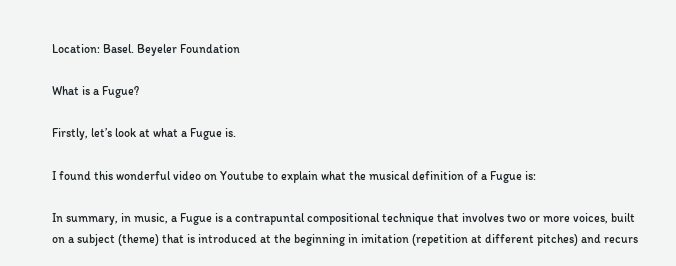Location: Basel. Beyeler Foundation

What is a Fugue?

Firstly, let’s look at what a Fugue is.

I found this wonderful video on Youtube to explain what the musical definition of a Fugue is:

In summary, in music, a Fugue is a contrapuntal compositional technique that involves two or more voices, built on a subject (theme) that is introduced at the beginning in imitation (repetition at different pitches) and recurs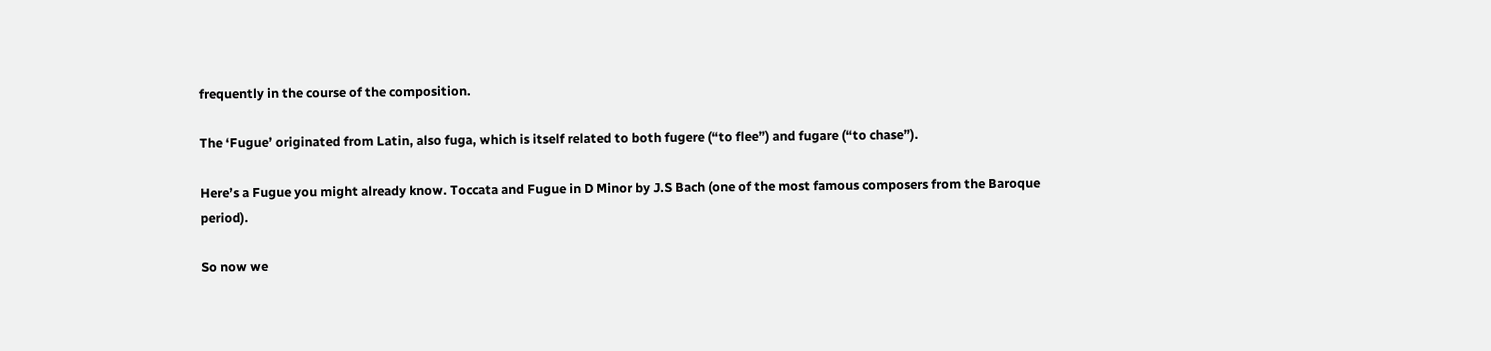frequently in the course of the composition.

The ‘Fugue’ originated from Latin, also fuga, which is itself related to both fugere (“to flee”) and fugare (“to chase”).

Here’s a Fugue you might already know. Toccata and Fugue in D Minor by J.S Bach (one of the most famous composers from the Baroque period).

So now we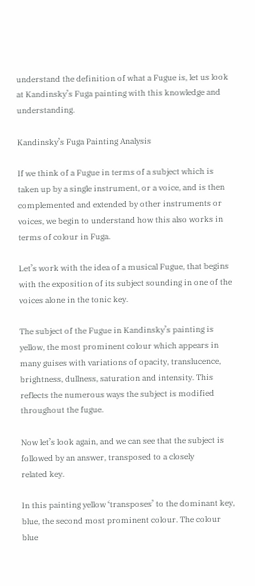understand the definition of what a Fugue is, let us look at Kandinsky’s Fuga painting with this knowledge and understanding.

Kandinsky’s Fuga Painting Analysis

If we think of a Fugue in terms of a subject which is taken up by a single instrument, or a voice, and is then complemented and extended by other instruments or voices, we begin to understand how this also works in terms of colour in Fuga.

Let’s work with the idea of a musical Fugue, that begins with the exposition of its subject sounding in one of the voices alone in the tonic key.

The subject of the Fugue in Kandinsky’s painting is yellow, the most prominent colour which appears in many guises with variations of opacity, translucence, brightness, dullness, saturation and intensity. This reflects the numerous ways the subject is modified throughout the fugue.

Now let’s look again, and we can see that the subject is followed by an answer, transposed to a closely
related key.

In this painting yellow ‘transposes’ to the dominant key, blue, the second most prominent colour. The colour blue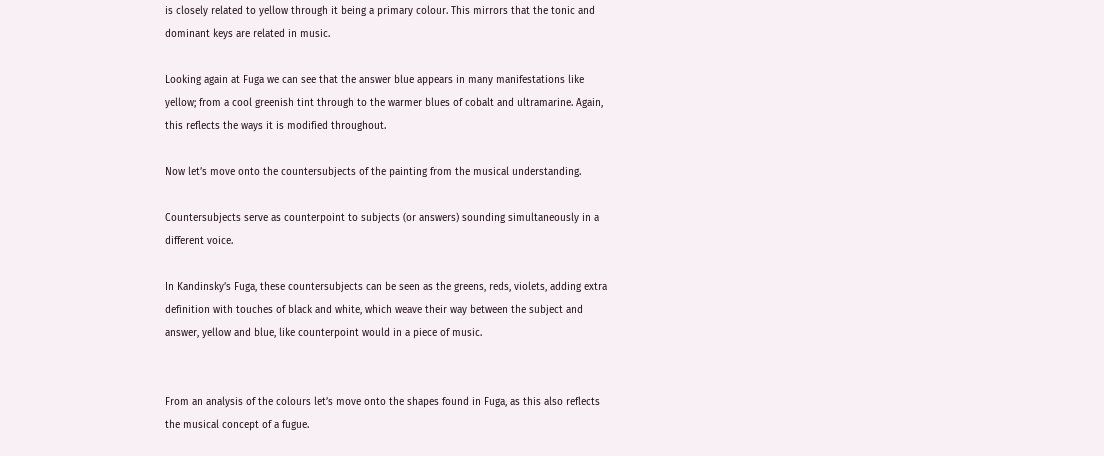is closely related to yellow through it being a primary colour. This mirrors that the tonic and dominant keys are related in music.

Looking again at Fuga we can see that the answer blue appears in many manifestations like yellow; from a cool greenish tint through to the warmer blues of cobalt and ultramarine. Again, this reflects the ways it is modified throughout.

Now let’s move onto the countersubjects of the painting from the musical understanding.

Countersubjects serve as counterpoint to subjects (or answers) sounding simultaneously in a different voice.

In Kandinsky’s Fuga, these countersubjects can be seen as the greens, reds, violets, adding extra definition with touches of black and white, which weave their way between the subject and answer, yellow and blue, like counterpoint would in a piece of music.


From an analysis of the colours let’s move onto the shapes found in Fuga, as this also reflects the musical concept of a fugue.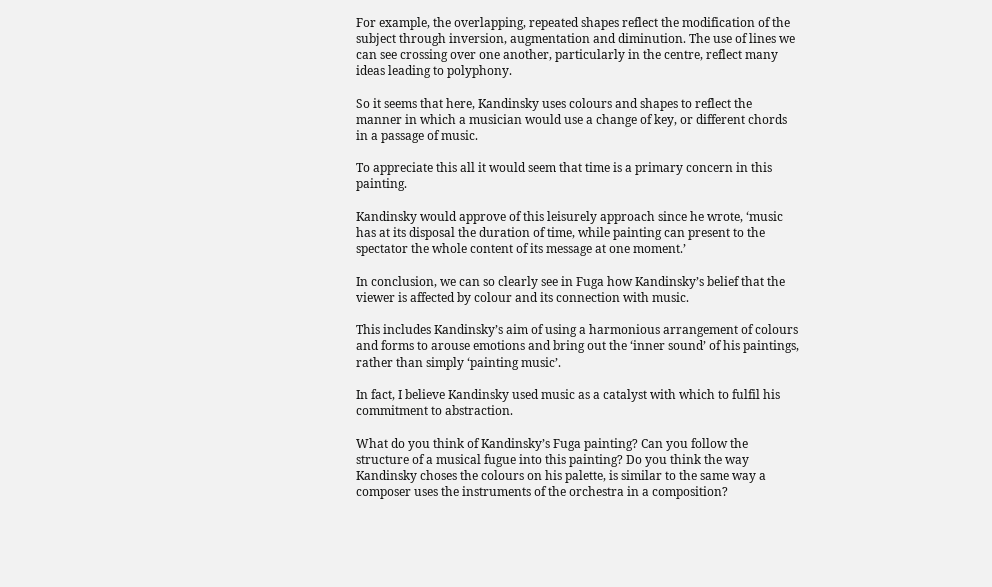For example, the overlapping, repeated shapes reflect the modification of the subject through inversion, augmentation and diminution. The use of lines we can see crossing over one another, particularly in the centre, reflect many ideas leading to polyphony.

So it seems that here, Kandinsky uses colours and shapes to reflect the manner in which a musician would use a change of key, or different chords in a passage of music.

To appreciate this all it would seem that time is a primary concern in this painting.

Kandinsky would approve of this leisurely approach since he wrote, ‘music has at its disposal the duration of time, while painting can present to the spectator the whole content of its message at one moment.’

In conclusion, we can so clearly see in Fuga how Kandinsky’s belief that the viewer is affected by colour and its connection with music.

This includes Kandinsky’s aim of using a harmonious arrangement of colours and forms to arouse emotions and bring out the ‘inner sound’ of his paintings, rather than simply ‘painting music’.

In fact, I believe Kandinsky used music as a catalyst with which to fulfil his commitment to abstraction.

What do you think of Kandinsky’s Fuga painting? Can you follow the structure of a musical fugue into this painting? Do you think the way Kandinsky choses the colours on his palette, is similar to the same way a composer uses the instruments of the orchestra in a composition?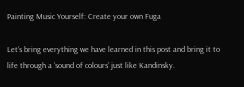Painting Music Yourself: Create your own Fuga

Let’s bring everything we have learned in this post and bring it to life through a ‘sound of colours’ just like Kandinsky.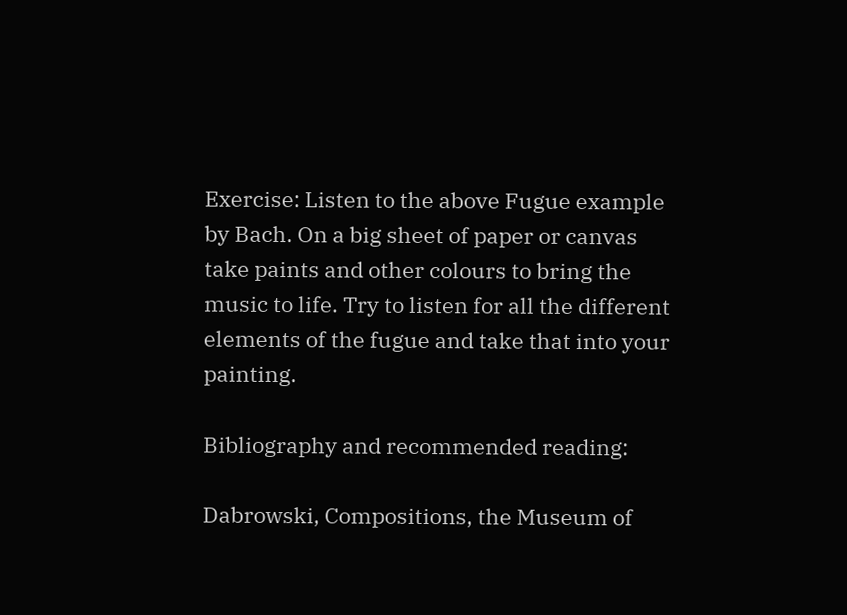Exercise: Listen to the above Fugue example by Bach. On a big sheet of paper or canvas take paints and other colours to bring the music to life. Try to listen for all the different elements of the fugue and take that into your painting.

Bibliography and recommended reading:

Dabrowski, Compositions, the Museum of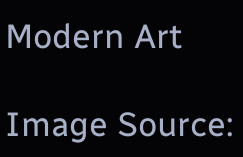Modern Art

Image Source: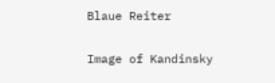Blaue Reiter

Image of Kandinsky